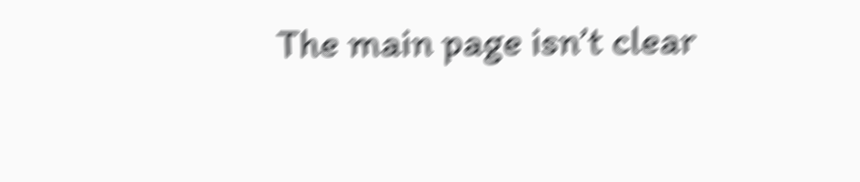The main page isn’t clear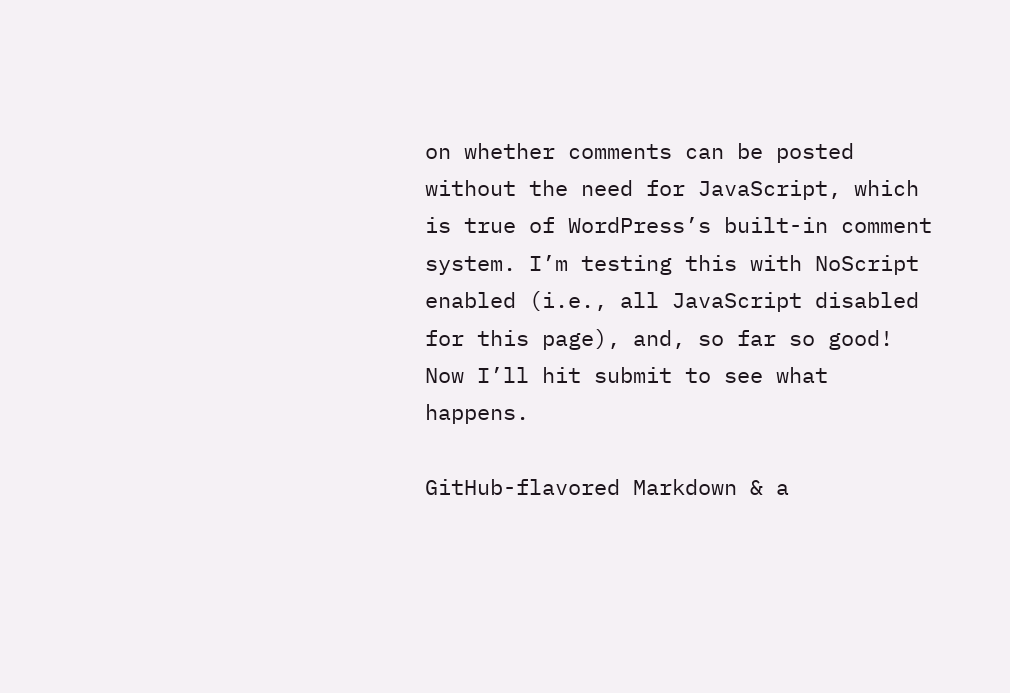on whether comments can be posted without the need for JavaScript, which is true of WordPress’s built-in comment system. I’m testing this with NoScript enabled (i.e., all JavaScript disabled for this page), and, so far so good! Now I’ll hit submit to see what happens.

GitHub-flavored Markdown & a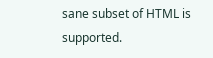sane subset of HTML is supported.